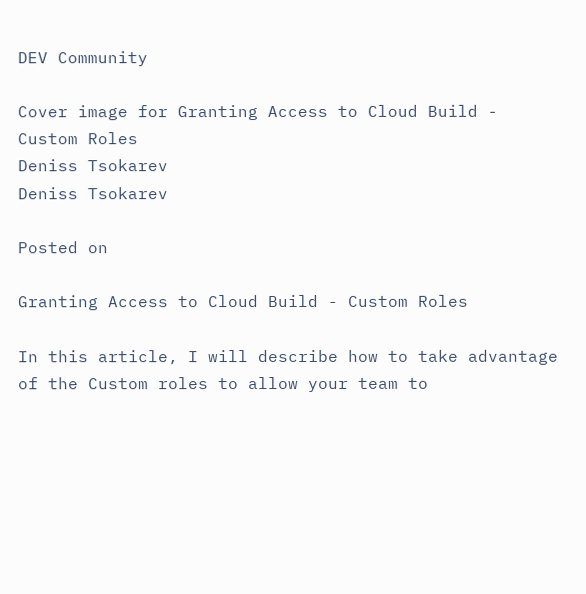DEV Community

Cover image for Granting Access to Cloud Build - Custom Roles
Deniss Tsokarev
Deniss Tsokarev

Posted on

Granting Access to Cloud Build - Custom Roles

In this article, I will describe how to take advantage of the Custom roles to allow your team to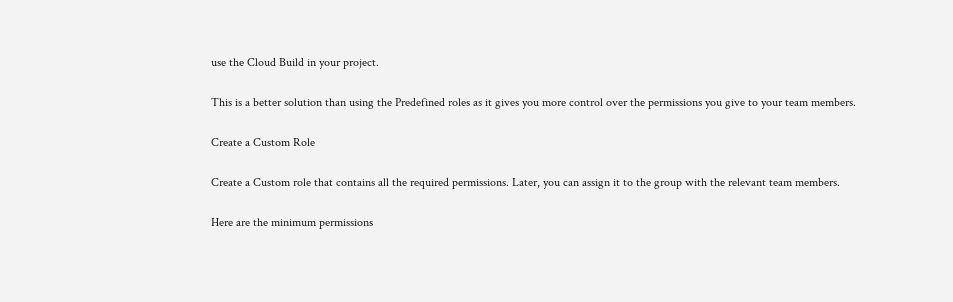use the Cloud Build in your project.

This is a better solution than using the Predefined roles as it gives you more control over the permissions you give to your team members.

Create a Custom Role

Create a Custom role that contains all the required permissions. Later, you can assign it to the group with the relevant team members.

Here are the minimum permissions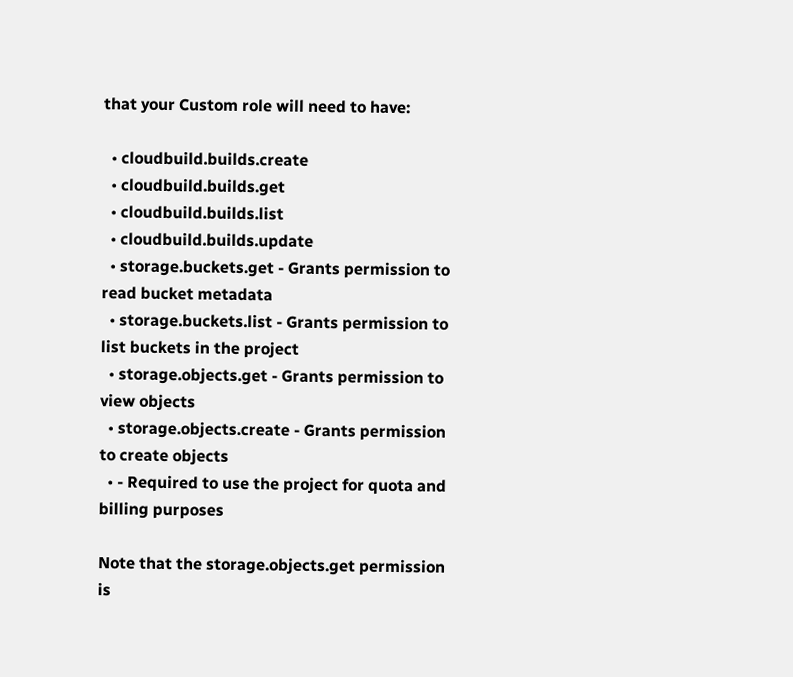that your Custom role will need to have:

  • cloudbuild.builds.create
  • cloudbuild.builds.get
  • cloudbuild.builds.list
  • cloudbuild.builds.update
  • storage.buckets.get - Grants permission to read bucket metadata
  • storage.buckets.list - Grants permission to list buckets in the project
  • storage.objects.get - Grants permission to view objects
  • storage.objects.create - Grants permission to create objects
  • - Required to use the project for quota and billing purposes

Note that the storage.objects.get permission is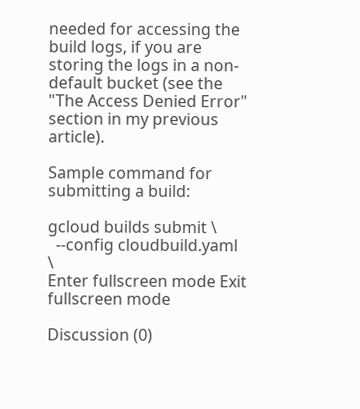needed for accessing the build logs, if you are storing the logs in a non-default bucket (see the "The Access Denied Error" section in my previous article).

Sample command for submitting a build:

gcloud builds submit \
  --config cloudbuild.yaml \
Enter fullscreen mode Exit fullscreen mode

Discussion (0)